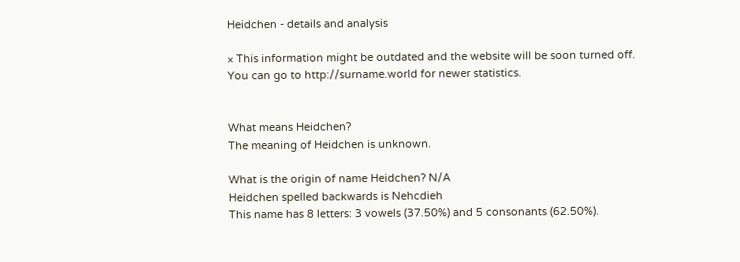Heidchen - details and analysis

× This information might be outdated and the website will be soon turned off.
You can go to http://surname.world for newer statistics.


What means Heidchen?
The meaning of Heidchen is unknown.

What is the origin of name Heidchen? N/A
Heidchen spelled backwards is Nehcdieh
This name has 8 letters: 3 vowels (37.50%) and 5 consonants (62.50%).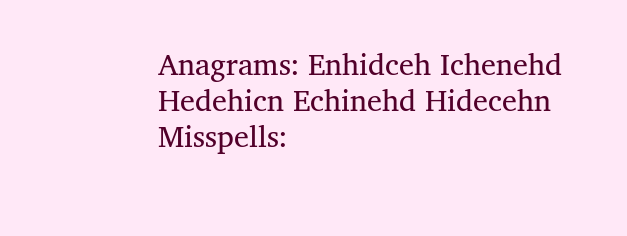Anagrams: Enhidceh Ichenehd Hedehicn Echinehd Hidecehn
Misspells: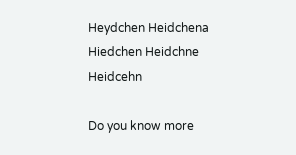Heydchen Heidchena Hiedchen Heidchne Heidcehn

Do you know more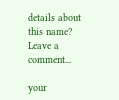details about this name?
Leave a comment...

your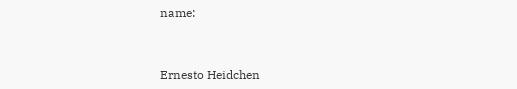name:



Ernesto Heidchen